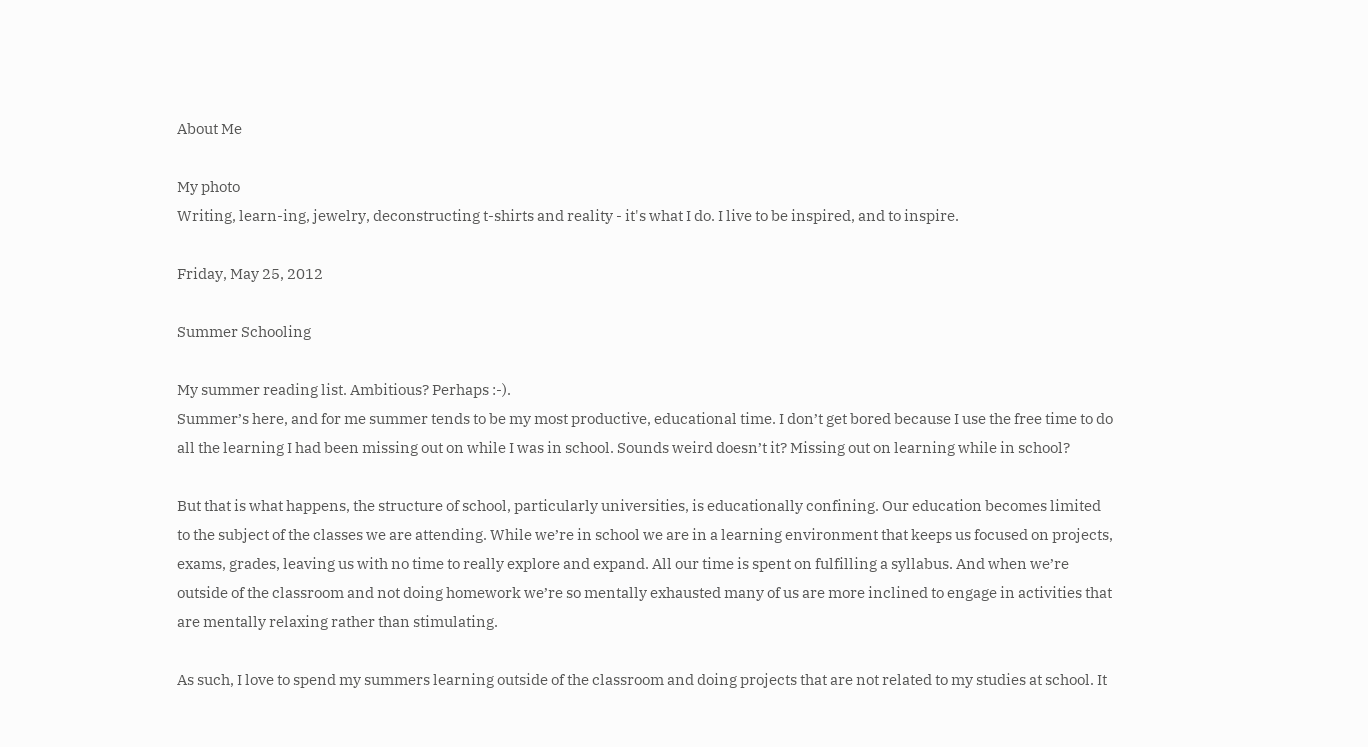About Me

My photo
Writing, learn-ing, jewelry, deconstructing t-shirts and reality - it's what I do. I live to be inspired, and to inspire.

Friday, May 25, 2012

Summer Schooling

My summer reading list. Ambitious? Perhaps :-).
Summer’s here, and for me summer tends to be my most productive, educational time. I don’t get bored because I use the free time to do all the learning I had been missing out on while I was in school. Sounds weird doesn’t it? Missing out on learning while in school?

But that is what happens, the structure of school, particularly universities, is educationally confining. Our education becomes limited to the subject of the classes we are attending. While we’re in school we are in a learning environment that keeps us focused on projects, exams, grades, leaving us with no time to really explore and expand. All our time is spent on fulfilling a syllabus. And when we’re outside of the classroom and not doing homework we’re so mentally exhausted many of us are more inclined to engage in activities that are mentally relaxing rather than stimulating.

As such, I love to spend my summers learning outside of the classroom and doing projects that are not related to my studies at school. It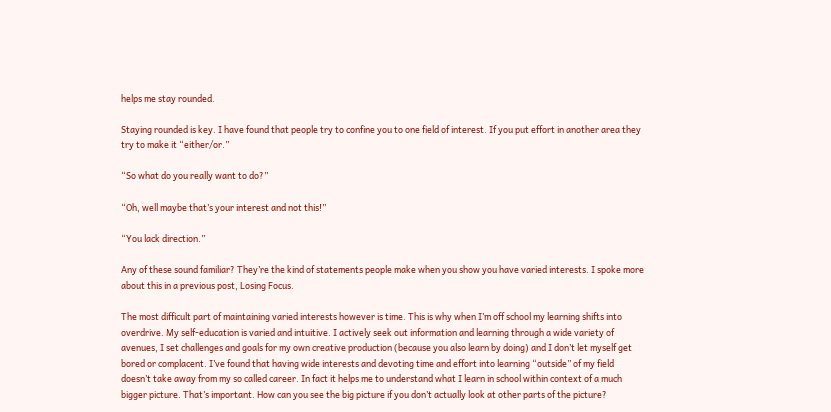helps me stay rounded.

Staying rounded is key. I have found that people try to confine you to one field of interest. If you put effort in another area they try to make it “either/or.”

“So what do you really want to do?”

“Oh, well maybe that’s your interest and not this!”

“You lack direction.”

Any of these sound familiar? They’re the kind of statements people make when you show you have varied interests. I spoke more about this in a previous post, Losing Focus.

The most difficult part of maintaining varied interests however is time. This is why when I’m off school my learning shifts into overdrive. My self-education is varied and intuitive. I actively seek out information and learning through a wide variety of avenues, I set challenges and goals for my own creative production (because you also learn by doing) and I don’t let myself get bored or complacent. I’ve found that having wide interests and devoting time and effort into learning “outside” of my field doesn’t take away from my so called career. In fact it helps me to understand what I learn in school within context of a much bigger picture. That’s important. How can you see the big picture if you don’t actually look at other parts of the picture?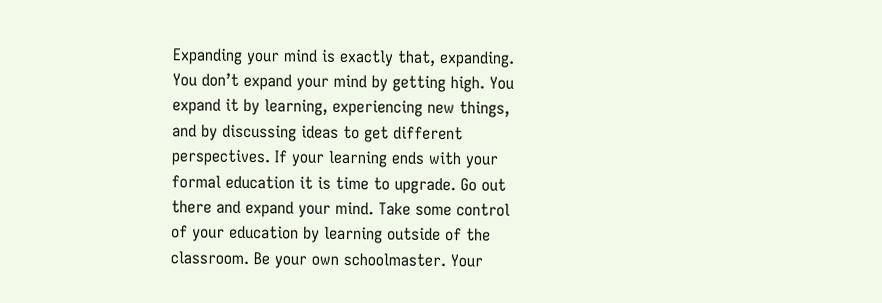Expanding your mind is exactly that, expanding. You don’t expand your mind by getting high. You expand it by learning, experiencing new things, and by discussing ideas to get different perspectives. If your learning ends with your formal education it is time to upgrade. Go out there and expand your mind. Take some control of your education by learning outside of the classroom. Be your own schoolmaster. Your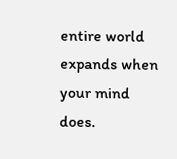entire world expands when your mind does.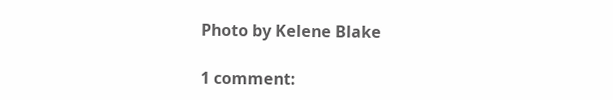Photo by Kelene Blake

1 comment: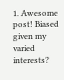1. Awesome post! Biased given my varied interests?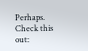Perhaps. Check this out: